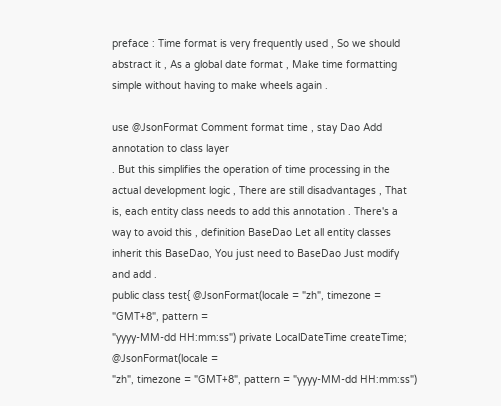preface : Time format is very frequently used , So we should abstract it , As a global date format , Make time formatting simple without having to make wheels again .

use @JsonFormat Comment format time , stay Dao Add annotation to class layer
. But this simplifies the operation of time processing in the actual development logic , There are still disadvantages , That is, each entity class needs to add this annotation . There's a way to avoid this , definition BaseDao Let all entity classes inherit this BaseDao, You just need to BaseDao Just modify and add .
public class test{ @JsonFormat(locale = "zh", timezone = "GMT+8", pattern =
"yyyy-MM-dd HH:mm:ss") private LocalDateTime createTime; @JsonFormat(locale =
"zh", timezone = "GMT+8", pattern = "yyyy-MM-dd HH:mm:ss")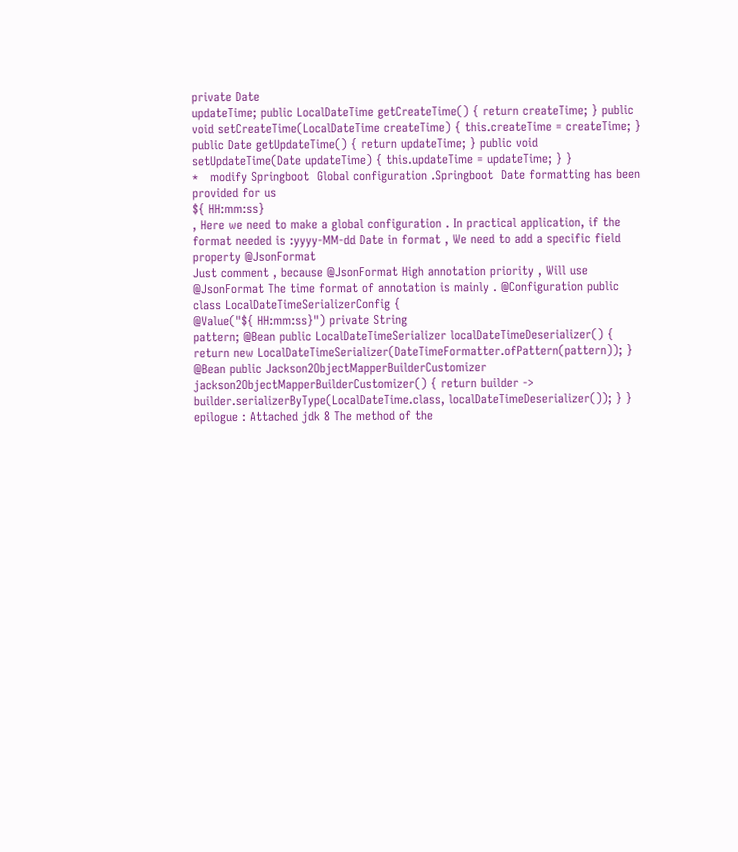private Date
updateTime; public LocalDateTime getCreateTime() { return createTime; } public
void setCreateTime(LocalDateTime createTime) { this.createTime = createTime; }
public Date getUpdateTime() { return updateTime; } public void
setUpdateTime(Date updateTime) { this.updateTime = updateTime; } }
*   modify Springboot  Global configuration .Springboot  Date formatting has been provided for us
${ HH:mm:ss}
, Here we need to make a global configuration . In practical application, if the format needed is :yyyy-MM-dd Date in format , We need to add a specific field property @JsonFormat
Just comment , because @JsonFormat High annotation priority , Will use @JsonFormat The time format of annotation is mainly . @Configuration public
class LocalDateTimeSerializerConfig {
@Value("${ HH:mm:ss}") private String
pattern; @Bean public LocalDateTimeSerializer localDateTimeDeserializer() {
return new LocalDateTimeSerializer(DateTimeFormatter.ofPattern(pattern)); }
@Bean public Jackson2ObjectMapperBuilderCustomizer
jackson2ObjectMapperBuilderCustomizer() { return builder ->
builder.serializerByType(LocalDateTime.class, localDateTimeDeserializer()); } }
epilogue : Attached jdk 8 The method of the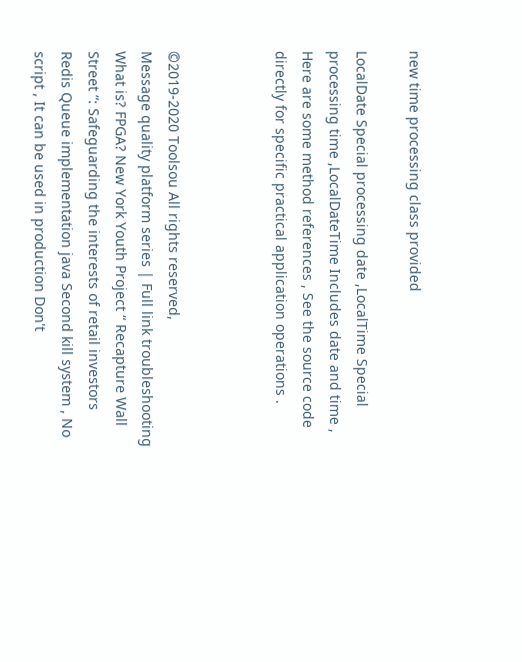new time processing class provided

LocalDate Special processing date ,LocalTime Special processing time ,LocalDateTime Includes date and time , Here are some method references , See the source code directly for specific practical application operations .



©2019-2020 Toolsou All rights reserved,
Message quality platform series | Full link troubleshooting What is? FPGA? New York Youth Project “ Recapture Wall Street ”: Safeguarding the interests of retail investors Redis Queue implementation java Second kill system , No script , It can be used in production Don't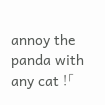annoy the panda with any cat !「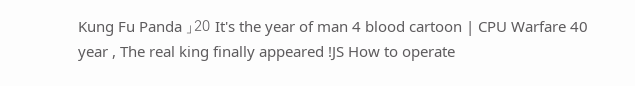Kung Fu Panda 」20 It's the year of man 4 blood cartoon | CPU Warfare 40 year , The real king finally appeared !JS How to operate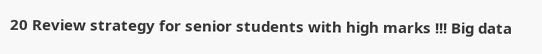20 Review strategy for senior students with high marks !!! Big data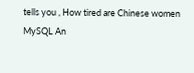tells you , How tired are Chinese women MySQL An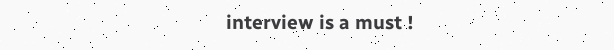interview is a must !